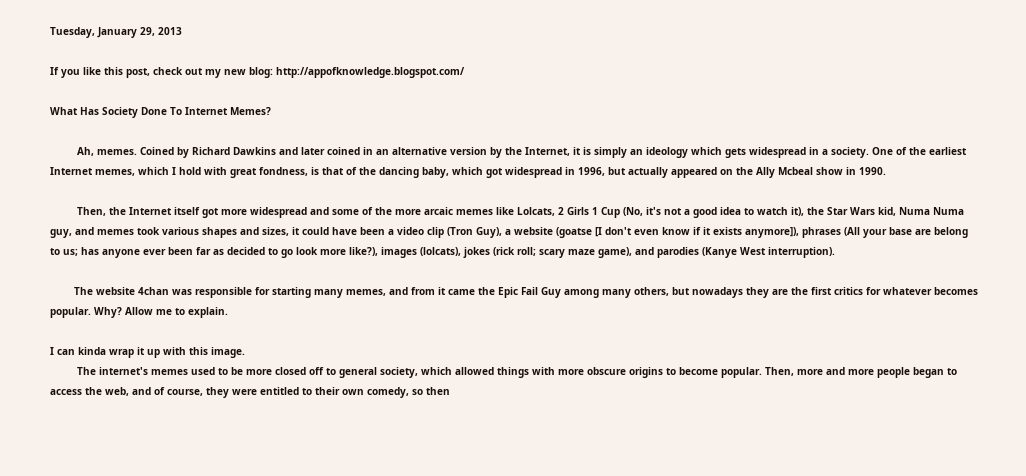Tuesday, January 29, 2013

If you like this post, check out my new blog: http://appofknowledge.blogspot.com/

What Has Society Done To Internet Memes?

         Ah, memes. Coined by Richard Dawkins and later coined in an alternative version by the Internet, it is simply an ideology which gets widespread in a society. One of the earliest Internet memes, which I hold with great fondness, is that of the dancing baby, which got widespread in 1996, but actually appeared on the Ally Mcbeal show in 1990.

         Then, the Internet itself got more widespread and some of the more arcaic memes like Lolcats, 2 Girls 1 Cup (No, it's not a good idea to watch it), the Star Wars kid, Numa Numa guy, and memes took various shapes and sizes, it could have been a video clip (Tron Guy), a website (goatse [I don't even know if it exists anymore]), phrases (All your base are belong to us; has anyone ever been far as decided to go look more like?), images (lolcats), jokes (rick roll; scary maze game), and parodies (Kanye West interruption).

        The website 4chan was responsible for starting many memes, and from it came the Epic Fail Guy among many others, but nowadays they are the first critics for whatever becomes popular. Why? Allow me to explain.

I can kinda wrap it up with this image.
         The internet's memes used to be more closed off to general society, which allowed things with more obscure origins to become popular. Then, more and more people began to access the web, and of course, they were entitled to their own comedy, so then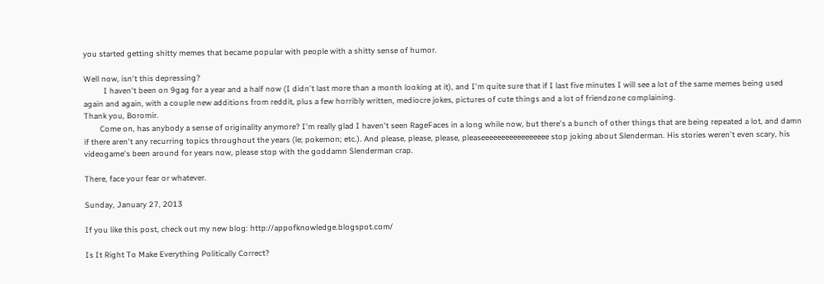you started getting shitty memes that became popular with people with a shitty sense of humor.

Well now, isn't this depressing?
          I haven't been on 9gag for a year and a half now (I didn't last more than a month looking at it), and I'm quite sure that if I last five minutes I will see a lot of the same memes being used again and again, with a couple new additions from reddit, plus a few horribly written, mediocre jokes, pictures of cute things and a lot of friendzone complaining.
Thank you, Boromir.
        Come on, has anybody a sense of originality anymore? I'm really glad I haven't seen RageFaces in a long while now, but there's a bunch of other things that are being repeated a lot, and damn if there aren't any recurring topics throughout the years (le; pokemon; etc.). And please, please, please, pleaseeeeeeeeeeeeeeeee stop joking about Slenderman. His stories weren't even scary, his videogame's been around for years now, please stop with the goddamn Slenderman crap.

There, face your fear or whatever.

Sunday, January 27, 2013

If you like this post, check out my new blog: http://appofknowledge.blogspot.com/

Is It Right To Make Everything Politically Correct?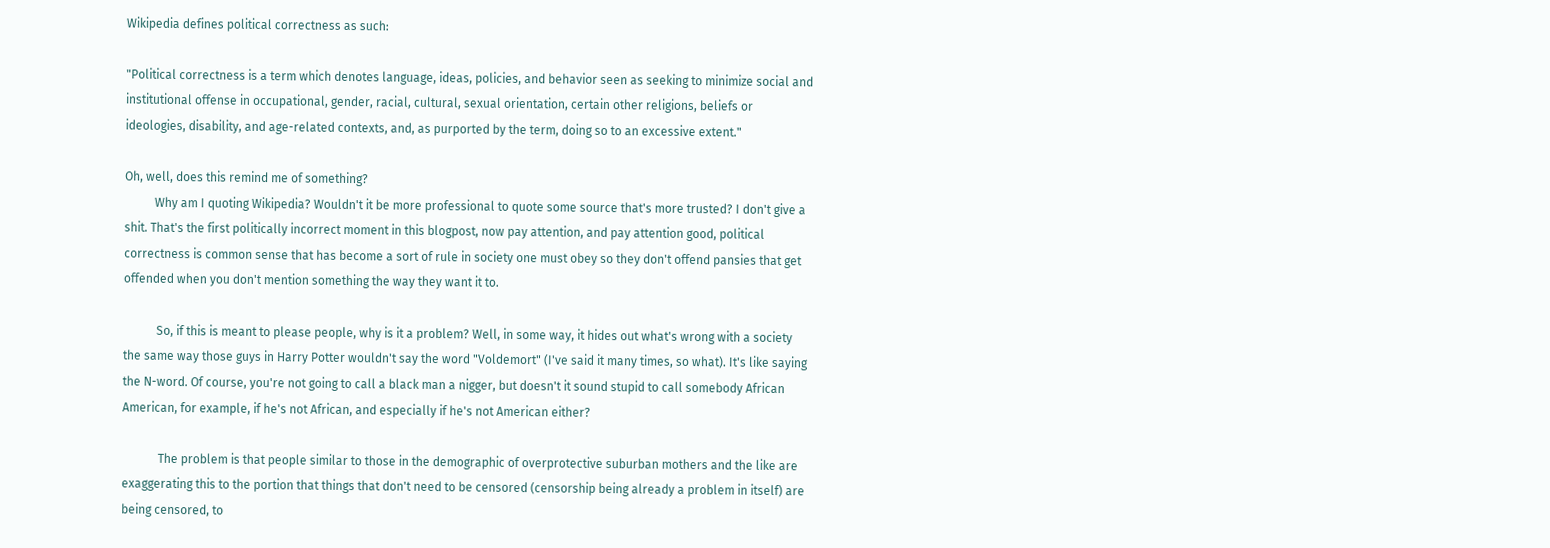Wikipedia defines political correctness as such:

"Political correctness is a term which denotes language, ideas, policies, and behavior seen as seeking to minimize social and institutional offense in occupational, gender, racial, cultural, sexual orientation, certain other religions, beliefs or ideologies, disability, and age-related contexts, and, as purported by the term, doing so to an excessive extent."

Oh, well, does this remind me of something?
          Why am I quoting Wikipedia? Wouldn't it be more professional to quote some source that's more trusted? I don't give a shit. That's the first politically incorrect moment in this blogpost, now pay attention, and pay attention good, political correctness is common sense that has become a sort of rule in society one must obey so they don't offend pansies that get offended when you don't mention something the way they want it to.

           So, if this is meant to please people, why is it a problem? Well, in some way, it hides out what's wrong with a society the same way those guys in Harry Potter wouldn't say the word "Voldemort" (I've said it many times, so what). It's like saying the N-word. Of course, you're not going to call a black man a nigger, but doesn't it sound stupid to call somebody African American, for example, if he's not African, and especially if he's not American either?

            The problem is that people similar to those in the demographic of overprotective suburban mothers and the like are exaggerating this to the portion that things that don't need to be censored (censorship being already a problem in itself) are being censored, to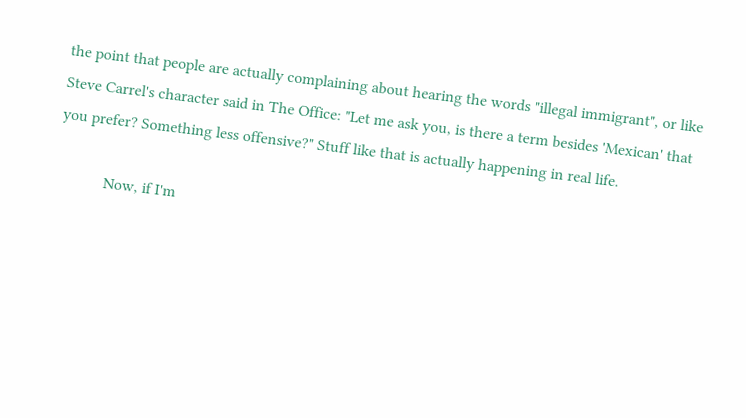the point that people are actually complaining about hearing the words "illegal immigrant", or like Steve Carrel's character said in The Office: "Let me ask you, is there a term besides 'Mexican' that you prefer? Something less offensive?" Stuff like that is actually happening in real life.

            Now, if I'm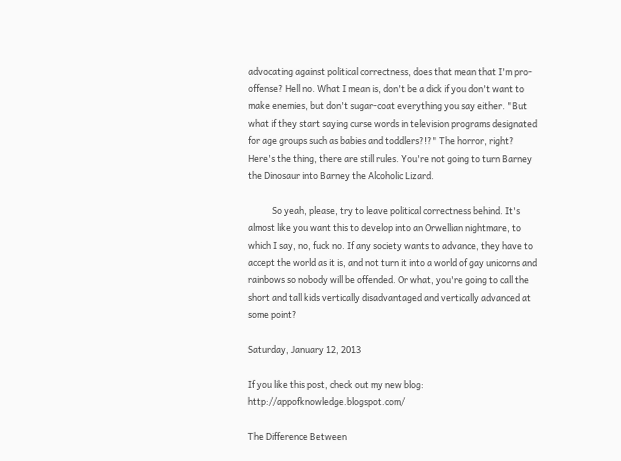advocating against political correctness, does that mean that I'm pro-offense? Hell no. What I mean is, don't be a dick if you don't want to make enemies, but don't sugar-coat everything you say either. "But what if they start saying curse words in television programs designated for age groups such as babies and toddlers?!?" The horror, right? Here's the thing, there are still rules. You're not going to turn Barney the Dinosaur into Barney the Alcoholic Lizard.

            So yeah, please, try to leave political correctness behind. It's almost like you want this to develop into an Orwellian nightmare, to which I say, no, fuck no. If any society wants to advance, they have to accept the world as it is, and not turn it into a world of gay unicorns and rainbows so nobody will be offended. Or what, you're going to call the short and tall kids vertically disadvantaged and vertically advanced at some point?

Saturday, January 12, 2013

If you like this post, check out my new blog: http://appofknowledge.blogspot.com/

The Difference Between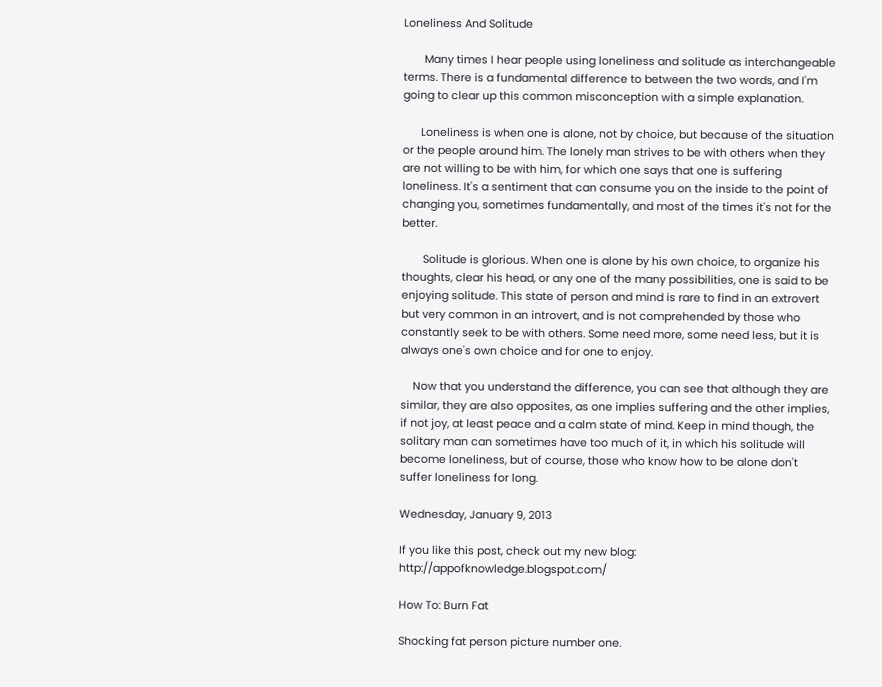Loneliness And Solitude

       Many times I hear people using loneliness and solitude as interchangeable terms. There is a fundamental difference to between the two words, and I'm going to clear up this common misconception with a simple explanation.

      Loneliness is when one is alone, not by choice, but because of the situation or the people around him. The lonely man strives to be with others when they are not willing to be with him, for which one says that one is suffering loneliness. It's a sentiment that can consume you on the inside to the point of changing you, sometimes fundamentally, and most of the times it's not for the better.

       Solitude is glorious. When one is alone by his own choice, to organize his thoughts, clear his head, or any one of the many possibilities, one is said to be enjoying solitude. This state of person and mind is rare to find in an extrovert but very common in an introvert, and is not comprehended by those who constantly seek to be with others. Some need more, some need less, but it is always one's own choice and for one to enjoy.

    Now that you understand the difference, you can see that although they are similar, they are also opposites, as one implies suffering and the other implies, if not joy, at least peace and a calm state of mind. Keep in mind though, the solitary man can sometimes have too much of it, in which his solitude will become loneliness, but of course, those who know how to be alone don't suffer loneliness for long.

Wednesday, January 9, 2013

If you like this post, check out my new blog: http://appofknowledge.blogspot.com/

How To: Burn Fat

Shocking fat person picture number one.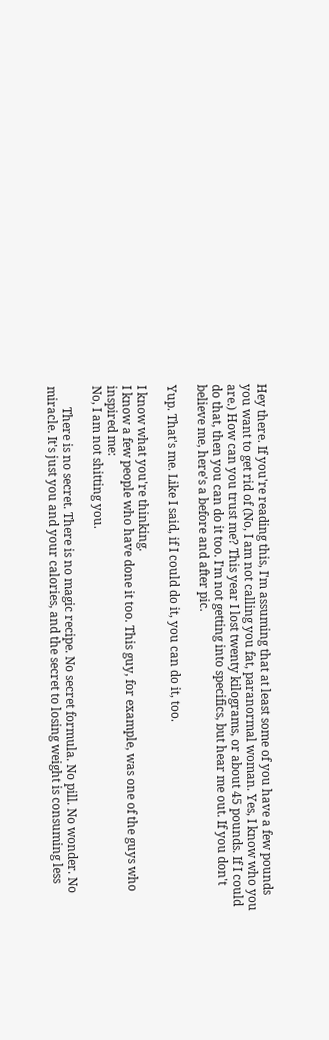Hey there. If you're reading this, I'm assuming that at least some of you have a few pounds you want to get rid of (No, I am not calling you fat, paranormal woman. Yes, I know who you are.) How can you trust me? This year I lost twenty kilograms, or about 45 pounds. If I could do that, then you can do it too. I'm not getting into specifics, but hear me out. If you don't believe me, here's a before and after pic.

Yup. That's me. Like I said, if I could do it, you can do it, too.

I know what you're thinking.
I know a few people who have done it too. This guy, for example, was one of the guys who inspired me:
No, I am not shitting you.

       There is no secret. There is no magic recipe. No secret formula. No pill. No wonder. No miracle. It's just you and your calories, and the secret to losing weight is consuming less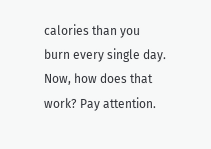calories than you burn every single day. Now, how does that work? Pay attention.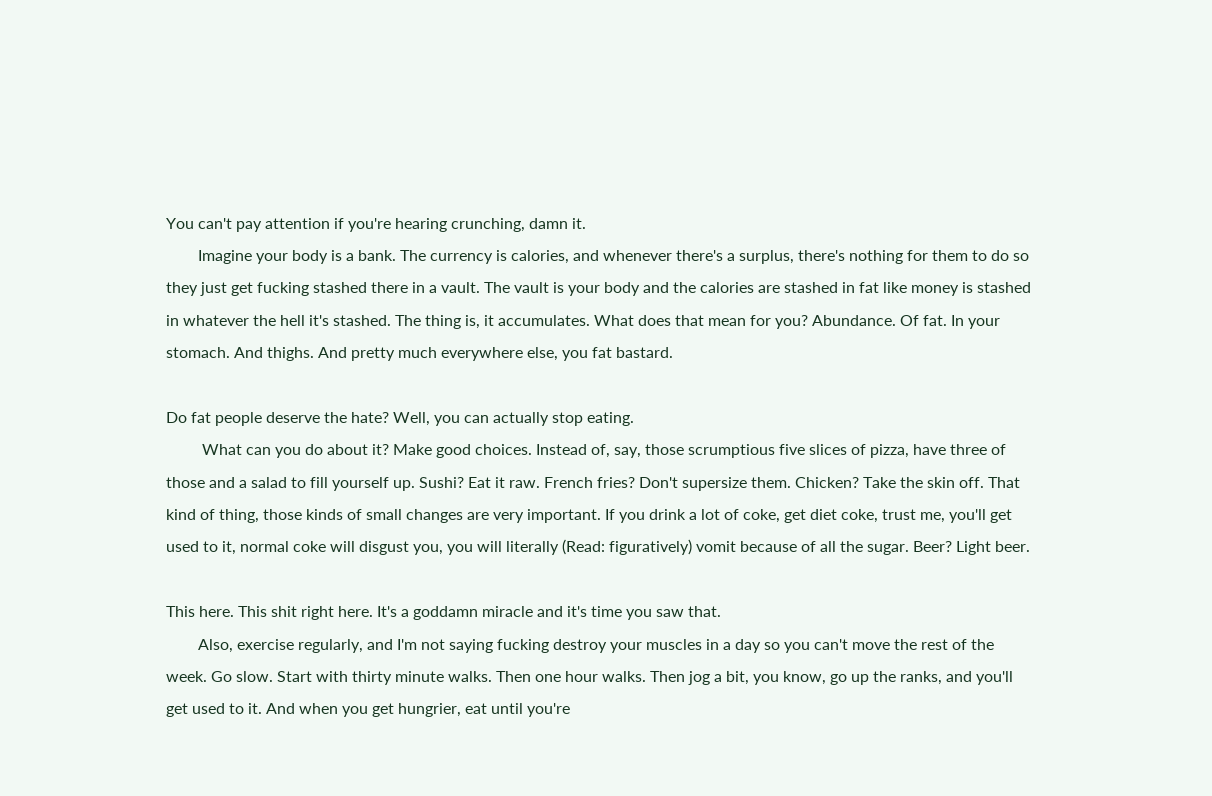You can't pay attention if you're hearing crunching, damn it.
        Imagine your body is a bank. The currency is calories, and whenever there's a surplus, there's nothing for them to do so they just get fucking stashed there in a vault. The vault is your body and the calories are stashed in fat like money is stashed in whatever the hell it's stashed. The thing is, it accumulates. What does that mean for you? Abundance. Of fat. In your stomach. And thighs. And pretty much everywhere else, you fat bastard.

Do fat people deserve the hate? Well, you can actually stop eating.
         What can you do about it? Make good choices. Instead of, say, those scrumptious five slices of pizza, have three of those and a salad to fill yourself up. Sushi? Eat it raw. French fries? Don't supersize them. Chicken? Take the skin off. That kind of thing, those kinds of small changes are very important. If you drink a lot of coke, get diet coke, trust me, you'll get used to it, normal coke will disgust you, you will literally (Read: figuratively) vomit because of all the sugar. Beer? Light beer.

This here. This shit right here. It's a goddamn miracle and it's time you saw that.
        Also, exercise regularly, and I'm not saying fucking destroy your muscles in a day so you can't move the rest of the week. Go slow. Start with thirty minute walks. Then one hour walks. Then jog a bit, you know, go up the ranks, and you'll get used to it. And when you get hungrier, eat until you're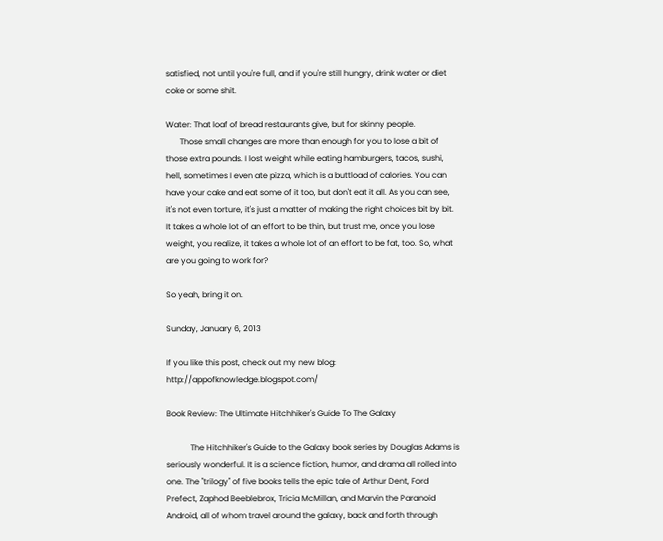satisfied, not until you're full, and if you're still hungry, drink water or diet coke or some shit.

Water: That loaf of bread restaurants give, but for skinny people.
       Those small changes are more than enough for you to lose a bit of those extra pounds. I lost weight while eating hamburgers, tacos, sushi, hell, sometimes I even ate pizza, which is a buttload of calories. You can have your cake and eat some of it too, but don't eat it all. As you can see, it's not even torture, it's just a matter of making the right choices bit by bit. It takes a whole lot of an effort to be thin, but trust me, once you lose weight, you realize, it takes a whole lot of an effort to be fat, too. So, what are you going to work for?

So yeah, bring it on.

Sunday, January 6, 2013

If you like this post, check out my new blog: http://appofknowledge.blogspot.com/

Book Review: The Ultimate Hitchhiker's Guide To The Galaxy

            The Hitchhiker's Guide to the Galaxy book series by Douglas Adams is seriously wonderful. It is a science fiction, humor, and drama all rolled into one. The "trilogy" of five books tells the epic tale of Arthur Dent, Ford Prefect, Zaphod Beeblebrox, Tricia McMillan, and Marvin the Paranoid Android, all of whom travel around the galaxy, back and forth through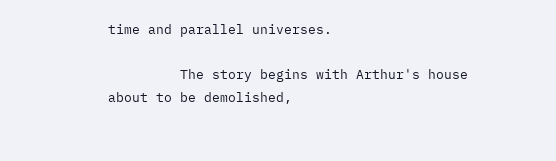time and parallel universes.

         The story begins with Arthur's house about to be demolished,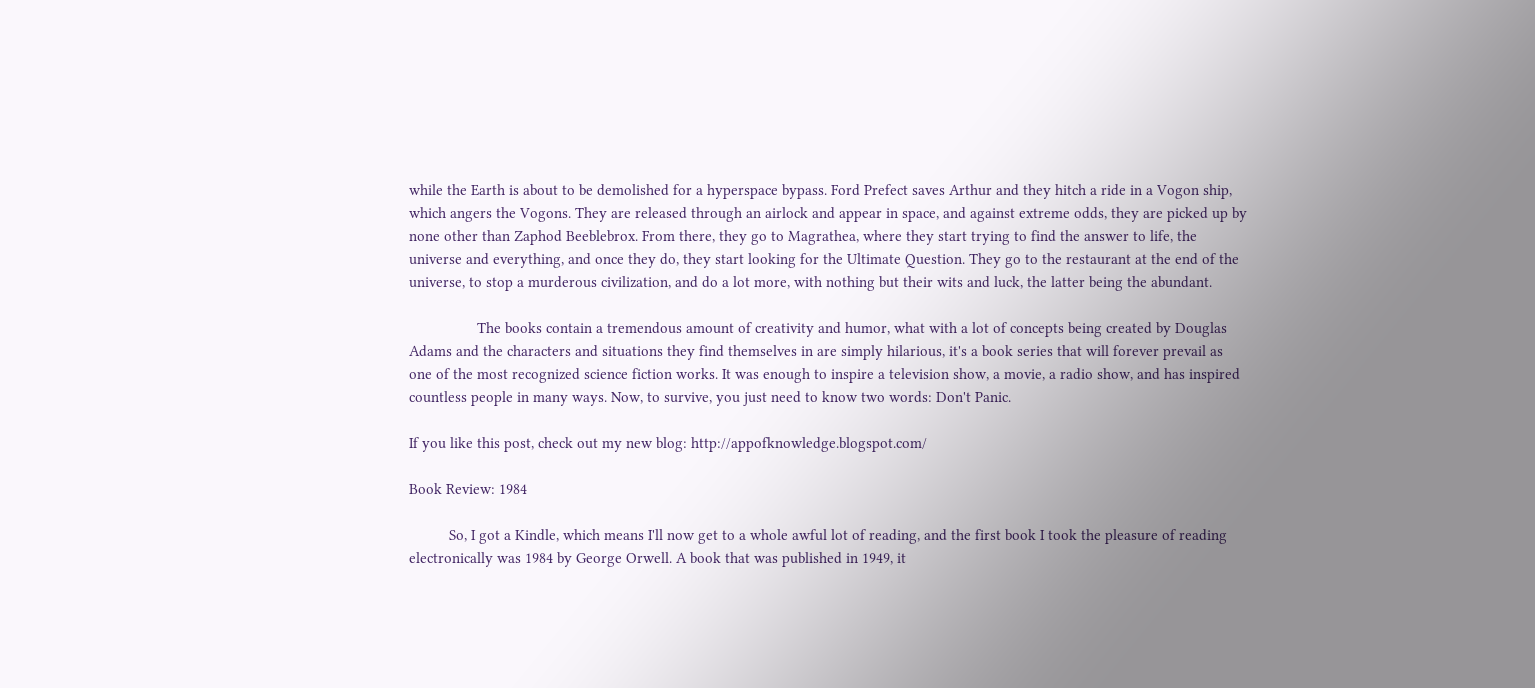while the Earth is about to be demolished for a hyperspace bypass. Ford Prefect saves Arthur and they hitch a ride in a Vogon ship, which angers the Vogons. They are released through an airlock and appear in space, and against extreme odds, they are picked up by none other than Zaphod Beeblebrox. From there, they go to Magrathea, where they start trying to find the answer to life, the universe and everything, and once they do, they start looking for the Ultimate Question. They go to the restaurant at the end of the universe, to stop a murderous civilization, and do a lot more, with nothing but their wits and luck, the latter being the abundant.

                 The books contain a tremendous amount of creativity and humor, what with a lot of concepts being created by Douglas Adams and the characters and situations they find themselves in are simply hilarious, it's a book series that will forever prevail as one of the most recognized science fiction works. It was enough to inspire a television show, a movie, a radio show, and has inspired countless people in many ways. Now, to survive, you just need to know two words: Don't Panic.

If you like this post, check out my new blog: http://appofknowledge.blogspot.com/

Book Review: 1984

          So, I got a Kindle, which means I'll now get to a whole awful lot of reading, and the first book I took the pleasure of reading electronically was 1984 by George Orwell. A book that was published in 1949, it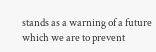stands as a warning of a future which we are to prevent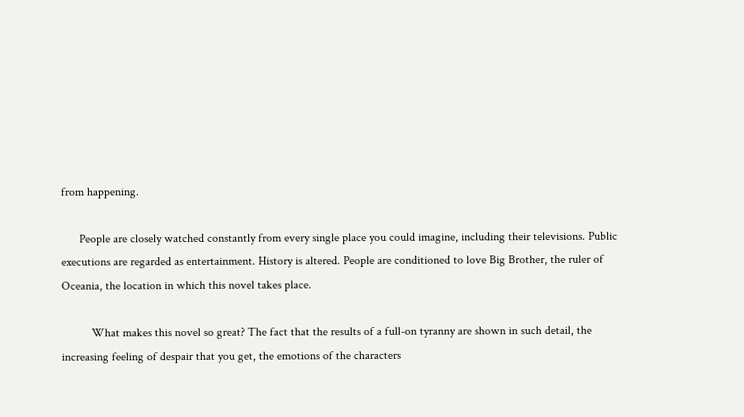from happening.

      People are closely watched constantly from every single place you could imagine, including their televisions. Public executions are regarded as entertainment. History is altered. People are conditioned to love Big Brother, the ruler of Oceania, the location in which this novel takes place.

          What makes this novel so great? The fact that the results of a full-on tyranny are shown in such detail, the increasing feeling of despair that you get, the emotions of the characters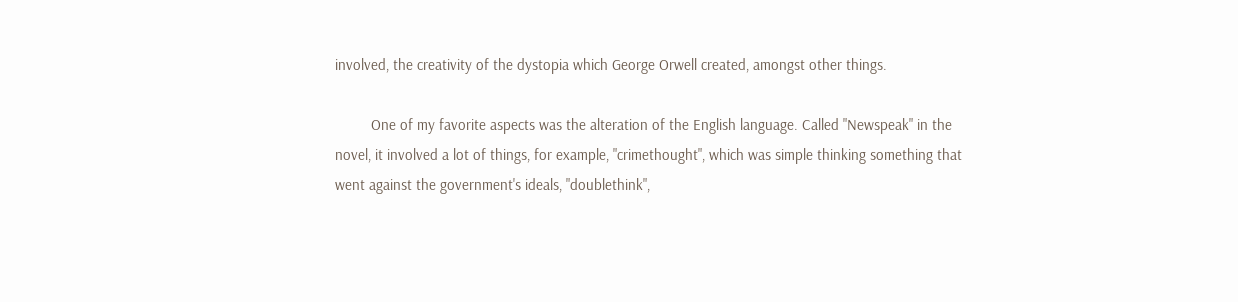involved, the creativity of the dystopia which George Orwell created, amongst other things.

         One of my favorite aspects was the alteration of the English language. Called "Newspeak" in the novel, it involved a lot of things, for example, "crimethought", which was simple thinking something that went against the government's ideals, "doublethink",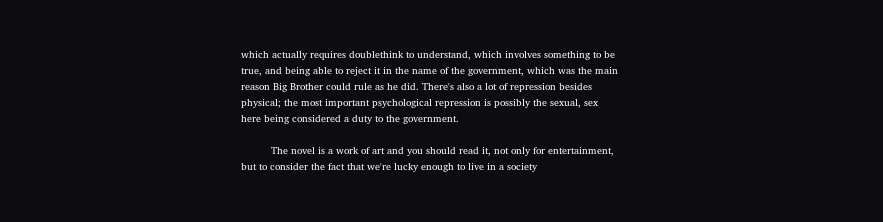which actually requires doublethink to understand, which involves something to be true, and being able to reject it in the name of the government, which was the main reason Big Brother could rule as he did. There's also a lot of repression besides physical; the most important psychological repression is possibly the sexual, sex here being considered a duty to the government.

          The novel is a work of art and you should read it, not only for entertainment, but to consider the fact that we're lucky enough to live in a society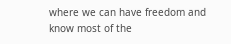where we can have freedom and know most of the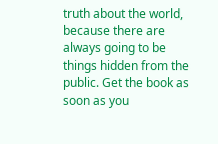truth about the world, because there are always going to be things hidden from the public. Get the book as soon as you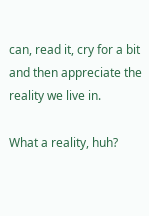can, read it, cry for a bit and then appreciate the reality we live in.

What a reality, huh?